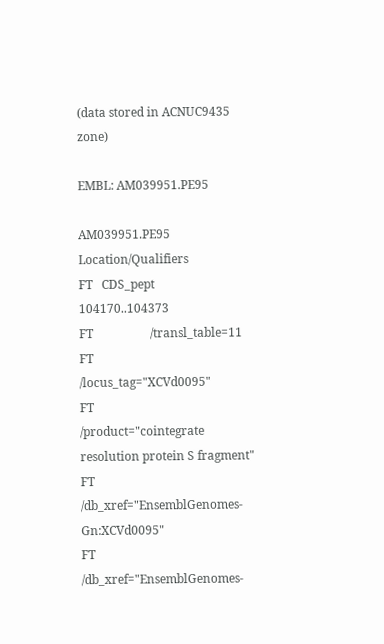(data stored in ACNUC9435 zone)

EMBL: AM039951.PE95

AM039951.PE95        Location/Qualifiers
FT   CDS_pept        104170..104373
FT                   /transl_table=11
FT                   /locus_tag="XCVd0095"
FT                   /product="cointegrate resolution protein S fragment"
FT                   /db_xref="EnsemblGenomes-Gn:XCVd0095"
FT                   /db_xref="EnsemblGenomes-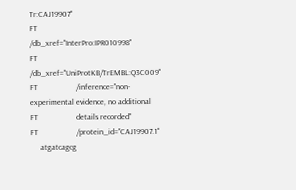Tr:CAJ19907"
FT                   /db_xref="InterPro:IPR010998"
FT                   /db_xref="UniProtKB/TrEMBL:Q3C009"
FT                   /inference="non-experimental evidence, no additional
FT                   details recorded"
FT                   /protein_id="CAJ19907.1"
     atgatcagcg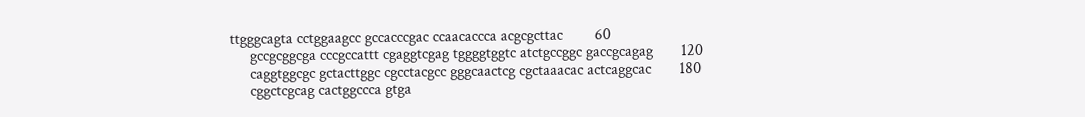ttgggcagta cctggaagcc gccacccgac ccaacaccca acgcgcttac        60
     gccgcggcga cccgccattt cgaggtcgag tggggtggtc atctgccggc gaccgcagag       120
     caggtggcgc gctacttggc cgcctacgcc gggcaactcg cgctaaacac actcaggcac       180
     cggctcgcag cactggccca gtga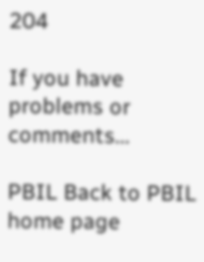204

If you have problems or comments...

PBIL Back to PBIL home page